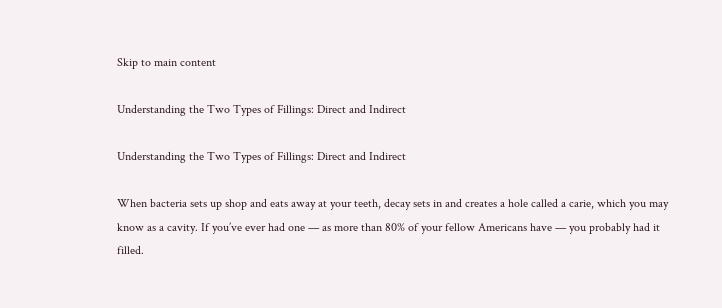Skip to main content

Understanding the Two Types of Fillings: Direct and Indirect

Understanding the Two Types of Fillings: Direct and Indirect

When bacteria sets up shop and eats away at your teeth, decay sets in and creates a hole called a carie, which you may know as a cavity. If you’ve ever had one — as more than 80% of your fellow Americans have — you probably had it filled.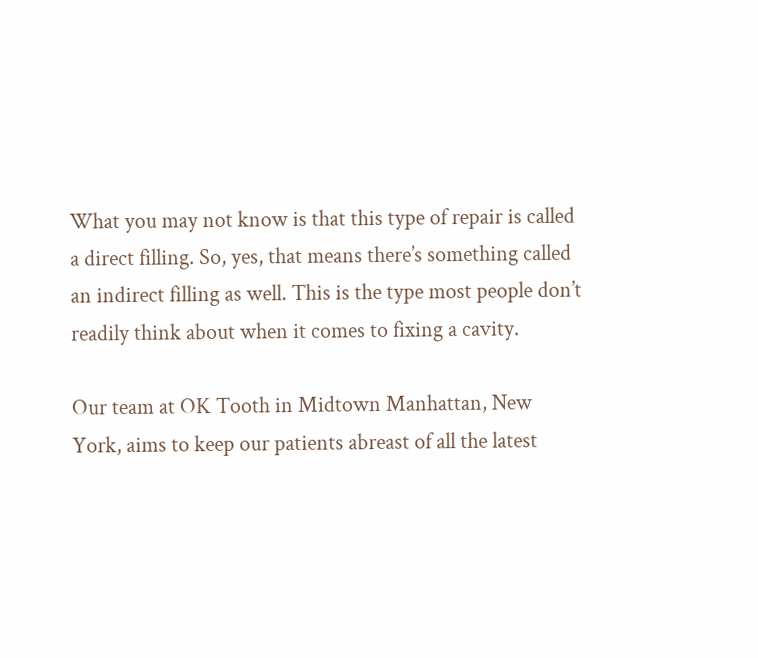What you may not know is that this type of repair is called a direct filling. So, yes, that means there’s something called an indirect filling as well. This is the type most people don’t readily think about when it comes to fixing a cavity.

Our team at OK Tooth in Midtown Manhattan, New York, aims to keep our patients abreast of all the latest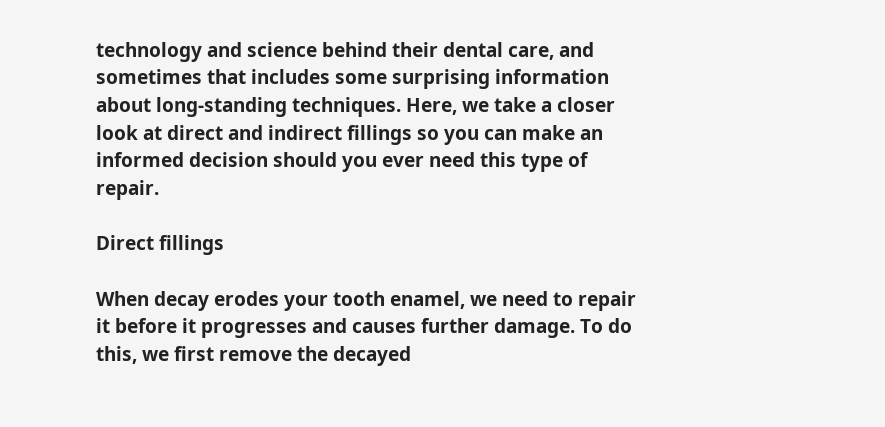technology and science behind their dental care, and sometimes that includes some surprising information about long-standing techniques. Here, we take a closer look at direct and indirect fillings so you can make an informed decision should you ever need this type of repair.

Direct fillings

When decay erodes your tooth enamel, we need to repair it before it progresses and causes further damage. To do this, we first remove the decayed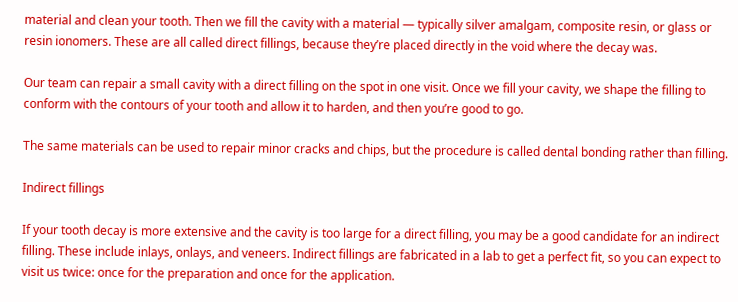material and clean your tooth. Then we fill the cavity with a material — typically silver amalgam, composite resin, or glass or resin ionomers. These are all called direct fillings, because they’re placed directly in the void where the decay was.

Our team can repair a small cavity with a direct filling on the spot in one visit. Once we fill your cavity, we shape the filling to conform with the contours of your tooth and allow it to harden, and then you’re good to go.

The same materials can be used to repair minor cracks and chips, but the procedure is called dental bonding rather than filling.

Indirect fillings

If your tooth decay is more extensive and the cavity is too large for a direct filling, you may be a good candidate for an indirect filling. These include inlays, onlays, and veneers. Indirect fillings are fabricated in a lab to get a perfect fit, so you can expect to visit us twice: once for the preparation and once for the application.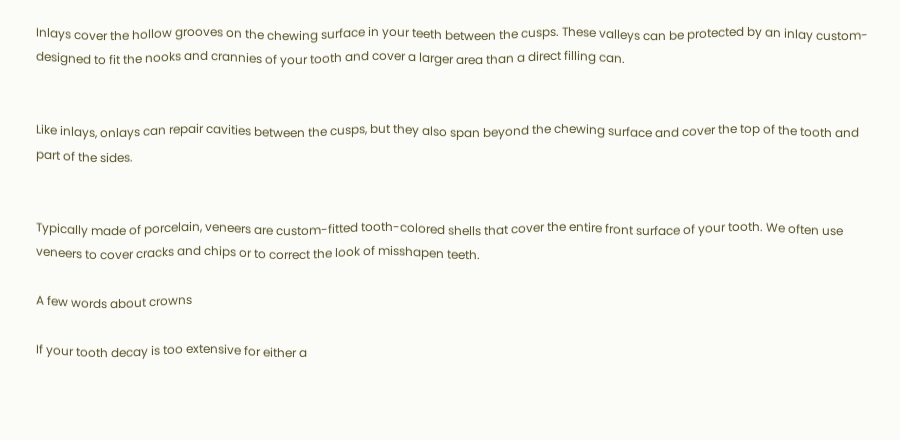Inlays cover the hollow grooves on the chewing surface in your teeth between the cusps. These valleys can be protected by an inlay custom-designed to fit the nooks and crannies of your tooth and cover a larger area than a direct filling can.


Like inlays, onlays can repair cavities between the cusps, but they also span beyond the chewing surface and cover the top of the tooth and part of the sides.


Typically made of porcelain, veneers are custom-fitted tooth-colored shells that cover the entire front surface of your tooth. We often use veneers to cover cracks and chips or to correct the look of misshapen teeth.

A few words about crowns

If your tooth decay is too extensive for either a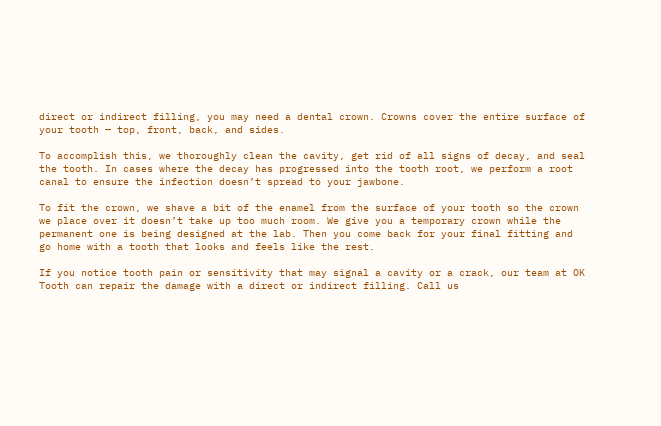direct or indirect filling, you may need a dental crown. Crowns cover the entire surface of your tooth — top, front, back, and sides.

To accomplish this, we thoroughly clean the cavity, get rid of all signs of decay, and seal the tooth. In cases where the decay has progressed into the tooth root, we perform a root canal to ensure the infection doesn’t spread to your jawbone.

To fit the crown, we shave a bit of the enamel from the surface of your tooth so the crown we place over it doesn’t take up too much room. We give you a temporary crown while the permanent one is being designed at the lab. Then you come back for your final fitting and go home with a tooth that looks and feels like the rest.

If you notice tooth pain or sensitivity that may signal a cavity or a crack, our team at OK Tooth can repair the damage with a direct or indirect filling. Call us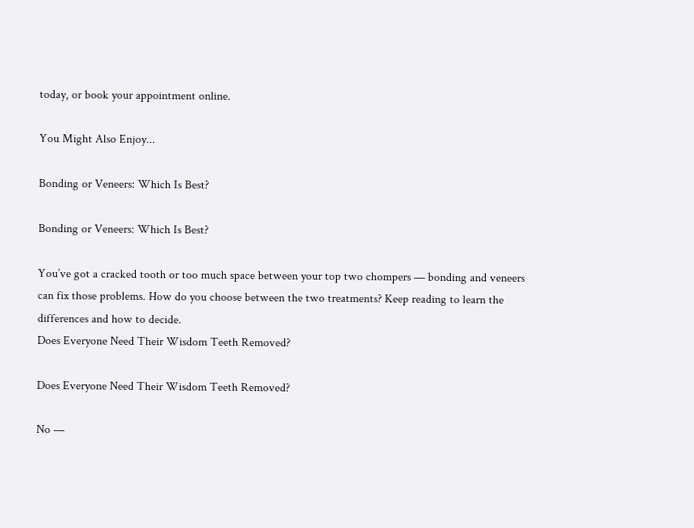today, or book your appointment online.

You Might Also Enjoy...

Bonding or Veneers: Which Is Best?

Bonding or Veneers: Which Is Best?

You’ve got a cracked tooth or too much space between your top two chompers — bonding and veneers can fix those problems. How do you choose between the two treatments? Keep reading to learn the differences and how to decide.
Does Everyone Need Their Wisdom Teeth Removed?

Does Everyone Need Their Wisdom Teeth Removed?

No —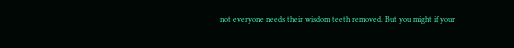not everyone needs their wisdom teeth removed. But you might if your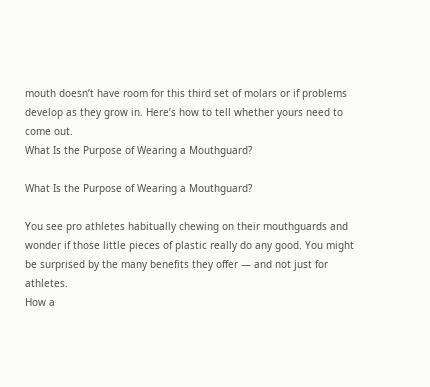mouth doesn’t have room for this third set of molars or if problems develop as they grow in. Here’s how to tell whether yours need to come out.
What Is the Purpose of Wearing a Mouthguard?

What Is the Purpose of Wearing a Mouthguard?

You see pro athletes habitually chewing on their mouthguards and wonder if those little pieces of plastic really do any good. You might be surprised by the many benefits they offer — and not just for athletes.
How a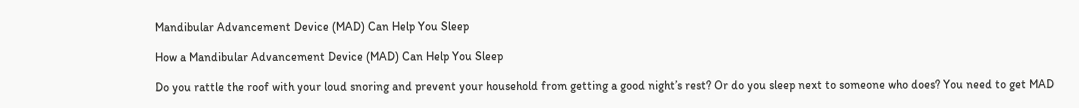Mandibular Advancement Device (MAD) Can Help You Sleep

How a Mandibular Advancement Device (MAD) Can Help You Sleep

Do you rattle the roof with your loud snoring and prevent your household from getting a good night’s rest? Or do you sleep next to someone who does? You need to get MAD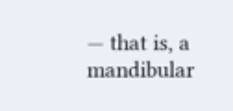— that is, a mandibular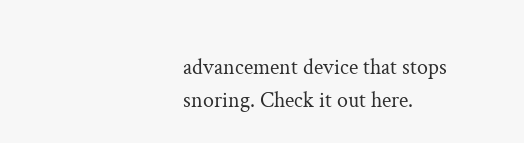advancement device that stops snoring. Check it out here.